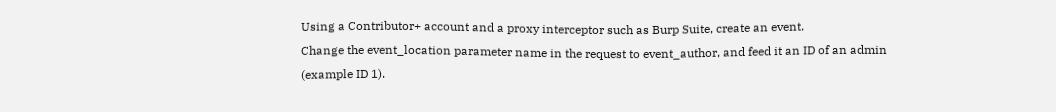Using a Contributor+ account and a proxy interceptor such as Burp Suite, create an event.
Change the event_location parameter name in the request to event_author, and feed it an ID of an admin (example ID 1).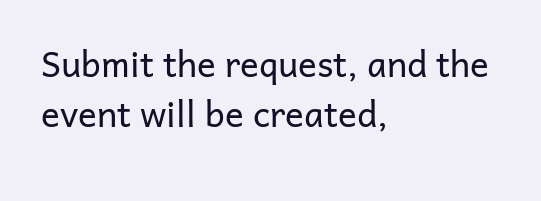Submit the request, and the event will be created,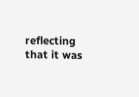reflecting that it was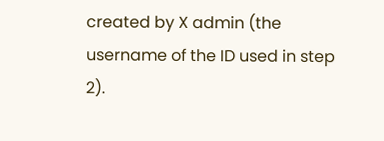created by X admin (the username of the ID used in step 2).